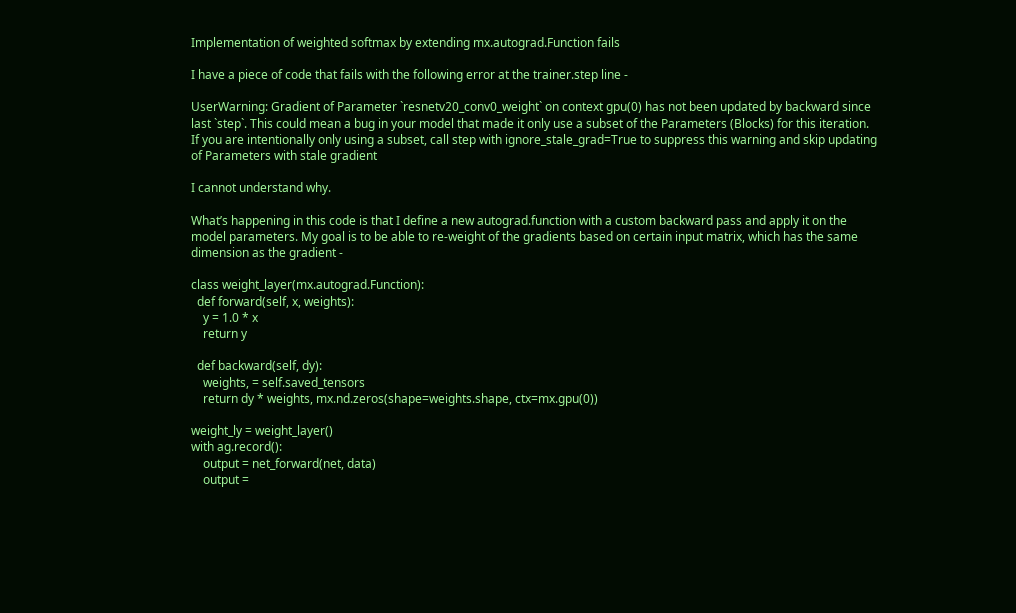Implementation of weighted softmax by extending mx.autograd.Function fails

I have a piece of code that fails with the following error at the trainer.step line -

UserWarning: Gradient of Parameter `resnetv20_conv0_weight` on context gpu(0) has not been updated by backward since last `step`. This could mean a bug in your model that made it only use a subset of the Parameters (Blocks) for this iteration. If you are intentionally only using a subset, call step with ignore_stale_grad=True to suppress this warning and skip updating of Parameters with stale gradient

I cannot understand why.

What’s happening in this code is that I define a new autograd.function with a custom backward pass and apply it on the model parameters. My goal is to be able to re-weight of the gradients based on certain input matrix, which has the same dimension as the gradient -

class weight_layer(mx.autograd.Function):
  def forward(self, x, weights):
    y = 1.0 * x
    return y

  def backward(self, dy):
    weights, = self.saved_tensors
    return dy * weights, mx.nd.zeros(shape=weights.shape, ctx=mx.gpu(0))

weight_ly = weight_layer()
with ag.record():
    output = net_forward(net, data)
    output =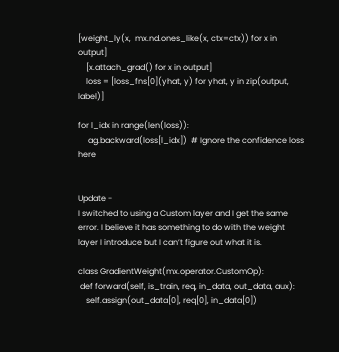[weight_ly(x,  mx.nd.ones_like(x, ctx=ctx)) for x in output]
    [x.attach_grad() for x in output]
    loss = [loss_fns[0](yhat, y) for yhat, y in zip(output, label)]

for l_idx in range(len(loss)):
     ag.backward(loss[l_idx])  # Ignore the confidence loss here


Update -
I switched to using a Custom layer and I get the same error. I believe it has something to do with the weight layer I introduce but I can’t figure out what it is.

class GradientWeight(mx.operator.CustomOp):
 def forward(self, is_train, req, in_data, out_data, aux):
    self.assign(out_data[0], req[0], in_data[0])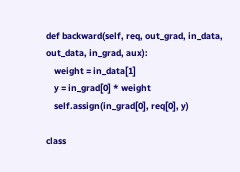def backward(self, req, out_grad, in_data, out_data, in_grad, aux):
    weight = in_data[1]
    y = in_grad[0] * weight
    self.assign(in_grad[0], req[0], y)

class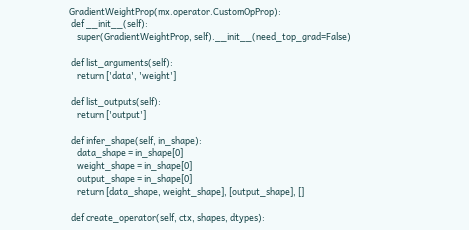GradientWeightProp(mx.operator.CustomOpProp):
 def __init__(self):
    super(GradientWeightProp, self).__init__(need_top_grad=False)

 def list_arguments(self):
    return ['data', 'weight']

 def list_outputs(self):
    return ['output']

 def infer_shape(self, in_shape):
    data_shape = in_shape[0]
    weight_shape = in_shape[0]
    output_shape = in_shape[0]
    return [data_shape, weight_shape], [output_shape], []

 def create_operator(self, ctx, shapes, dtypes):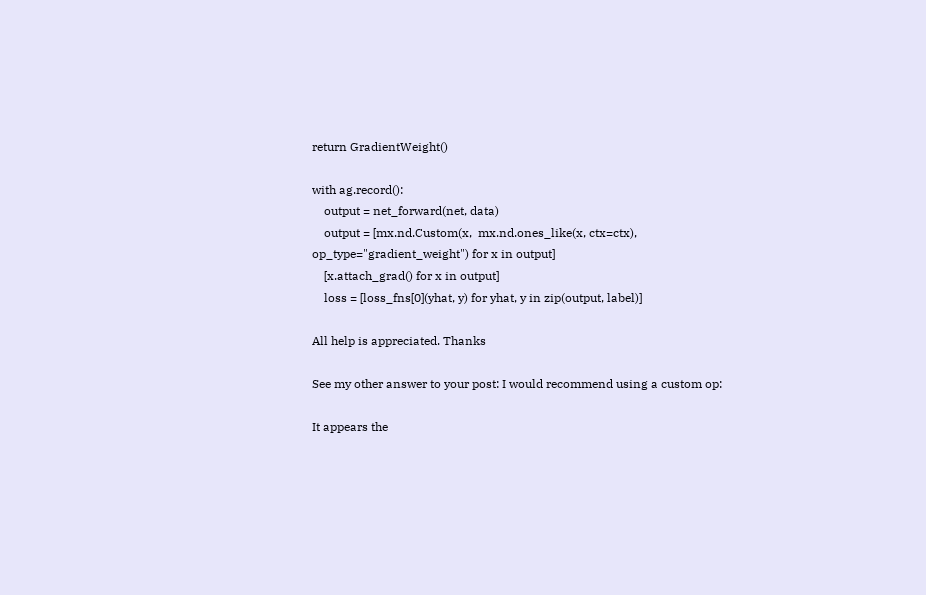return GradientWeight()

with ag.record():
    output = net_forward(net, data)
    output = [mx.nd.Custom(x,  mx.nd.ones_like(x, ctx=ctx), op_type="gradient_weight") for x in output]
    [x.attach_grad() for x in output]
    loss = [loss_fns[0](yhat, y) for yhat, y in zip(output, label)]

All help is appreciated. Thanks

See my other answer to your post: I would recommend using a custom op:

It appears the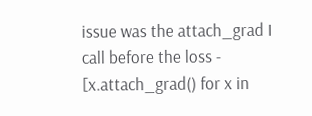issue was the attach_grad I call before the loss - [x.attach_grad() for x in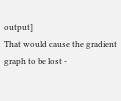output]
That would cause the gradient graph to be lost -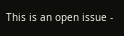This is an open issue -